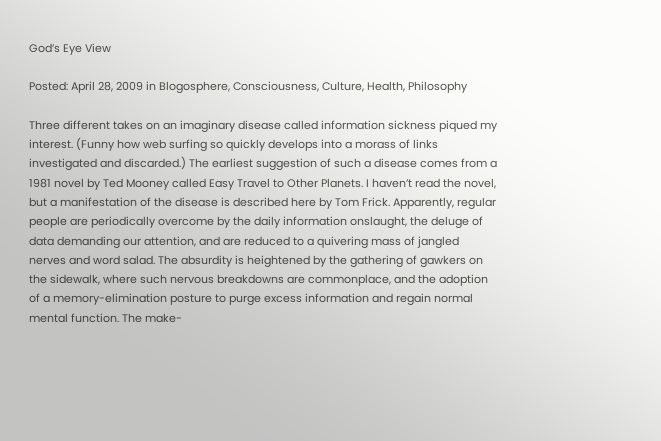God’s Eye View

Posted: April 28, 2009 in Blogosphere, Consciousness, Culture, Health, Philosophy

Three different takes on an imaginary disease called information sickness piqued my interest. (Funny how web surfing so quickly develops into a morass of links investigated and discarded.) The earliest suggestion of such a disease comes from a 1981 novel by Ted Mooney called Easy Travel to Other Planets. I haven’t read the novel, but a manifestation of the disease is described here by Tom Frick. Apparently, regular people are periodically overcome by the daily information onslaught, the deluge of data demanding our attention, and are reduced to a quivering mass of jangled nerves and word salad. The absurdity is heightened by the gathering of gawkers on the sidewalk, where such nervous breakdowns are commonplace, and the adoption of a memory-elimination posture to purge excess information and regain normal mental function. The make-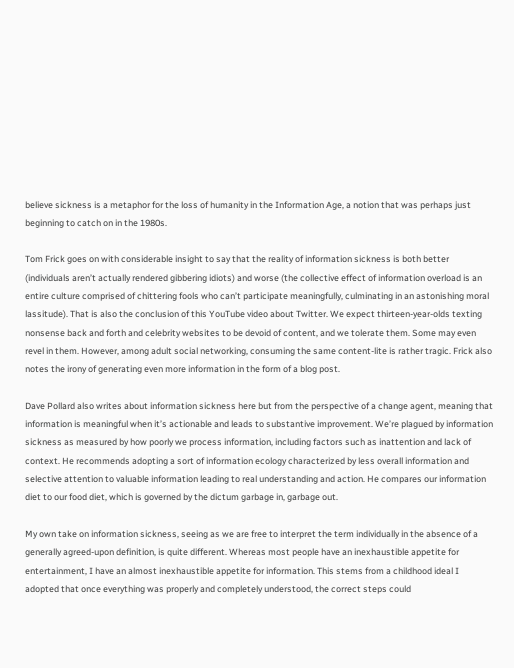believe sickness is a metaphor for the loss of humanity in the Information Age, a notion that was perhaps just beginning to catch on in the 1980s.

Tom Frick goes on with considerable insight to say that the reality of information sickness is both better (individuals aren’t actually rendered gibbering idiots) and worse (the collective effect of information overload is an entire culture comprised of chittering fools who can’t participate meaningfully, culminating in an astonishing moral lassitude). That is also the conclusion of this YouTube video about Twitter. We expect thirteen-year-olds texting nonsense back and forth and celebrity websites to be devoid of content, and we tolerate them. Some may even revel in them. However, among adult social networking, consuming the same content-lite is rather tragic. Frick also notes the irony of generating even more information in the form of a blog post.

Dave Pollard also writes about information sickness here but from the perspective of a change agent, meaning that information is meaningful when it’s actionable and leads to substantive improvement. We’re plagued by information sickness as measured by how poorly we process information, including factors such as inattention and lack of context. He recommends adopting a sort of information ecology characterized by less overall information and selective attention to valuable information leading to real understanding and action. He compares our information diet to our food diet, which is governed by the dictum garbage in, garbage out.

My own take on information sickness, seeing as we are free to interpret the term individually in the absence of a generally agreed-upon definition, is quite different. Whereas most people have an inexhaustible appetite for entertainment, I have an almost inexhaustible appetite for information. This stems from a childhood ideal I adopted that once everything was properly and completely understood, the correct steps could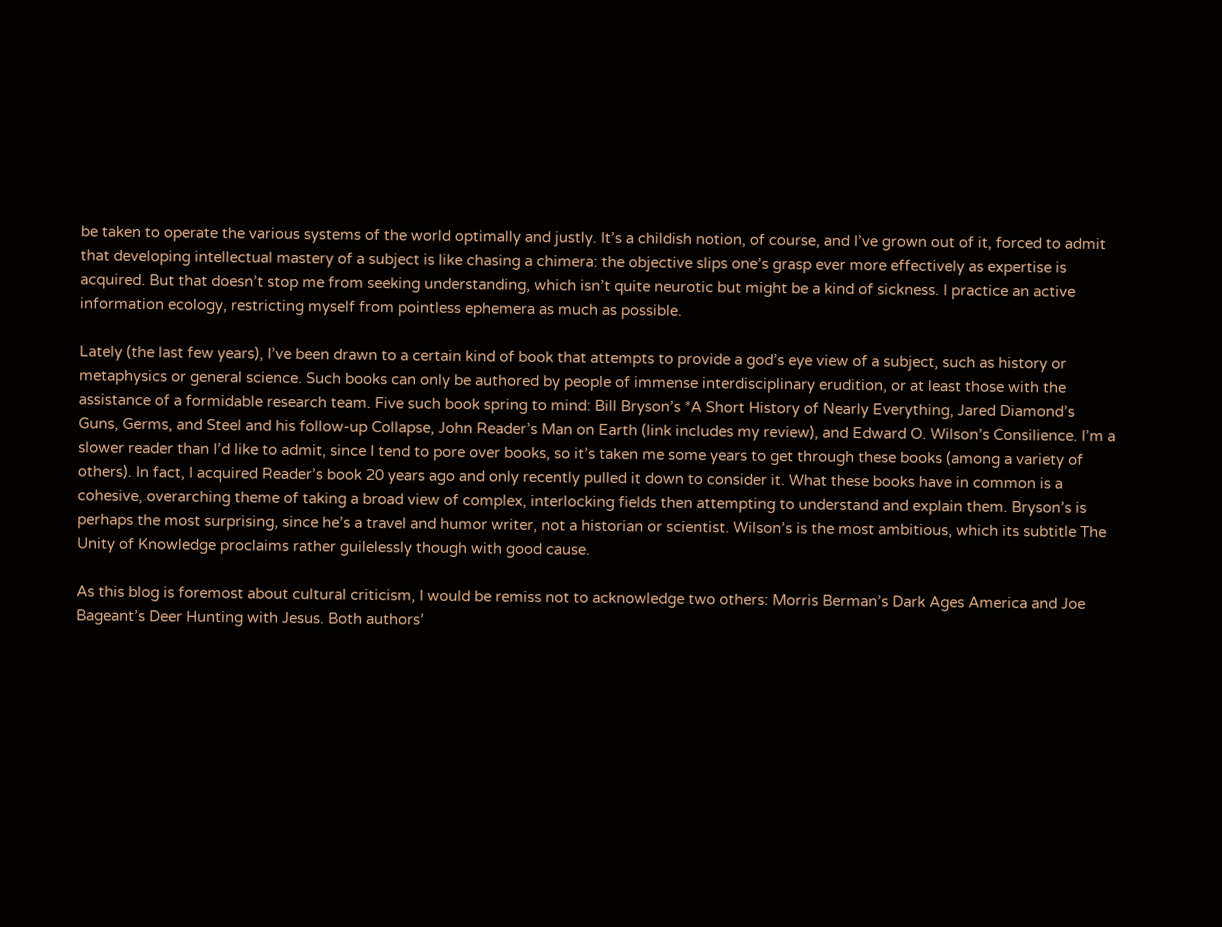be taken to operate the various systems of the world optimally and justly. It’s a childish notion, of course, and I’ve grown out of it, forced to admit that developing intellectual mastery of a subject is like chasing a chimera: the objective slips one’s grasp ever more effectively as expertise is acquired. But that doesn’t stop me from seeking understanding, which isn’t quite neurotic but might be a kind of sickness. I practice an active information ecology, restricting myself from pointless ephemera as much as possible.

Lately (the last few years), I’ve been drawn to a certain kind of book that attempts to provide a god’s eye view of a subject, such as history or metaphysics or general science. Such books can only be authored by people of immense interdisciplinary erudition, or at least those with the assistance of a formidable research team. Five such book spring to mind: Bill Bryson’s *A Short History of Nearly Everything, Jared Diamond’s Guns, Germs, and Steel and his follow-up Collapse, John Reader’s Man on Earth (link includes my review), and Edward O. Wilson’s Consilience. I’m a slower reader than I’d like to admit, since I tend to pore over books, so it’s taken me some years to get through these books (among a variety of others). In fact, I acquired Reader’s book 20 years ago and only recently pulled it down to consider it. What these books have in common is a cohesive, overarching theme of taking a broad view of complex, interlocking fields then attempting to understand and explain them. Bryson’s is perhaps the most surprising, since he’s a travel and humor writer, not a historian or scientist. Wilson’s is the most ambitious, which its subtitle The Unity of Knowledge proclaims rather guilelessly though with good cause.

As this blog is foremost about cultural criticism, I would be remiss not to acknowledge two others: Morris Berman’s Dark Ages America and Joe Bageant’s Deer Hunting with Jesus. Both authors’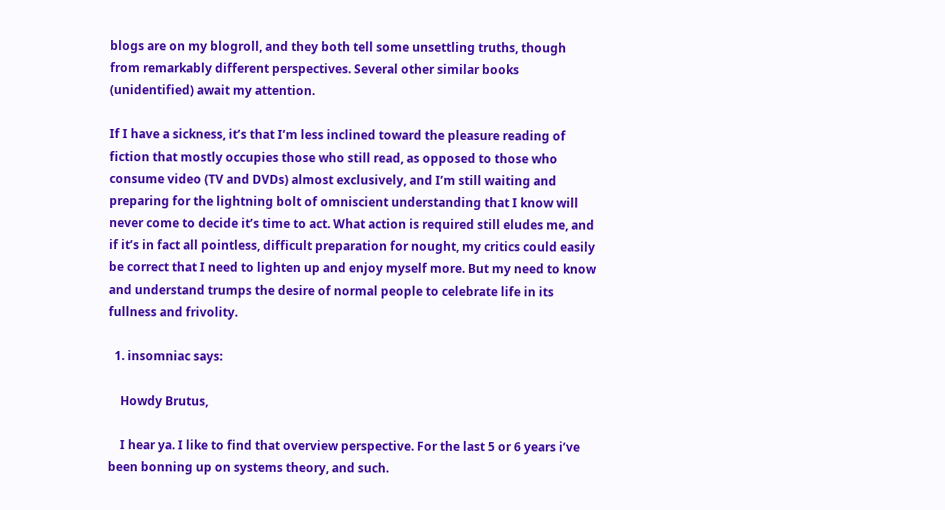blogs are on my blogroll, and they both tell some unsettling truths, though from remarkably different perspectives. Several other similar books (unidentified) await my attention.

If I have a sickness, it’s that I’m less inclined toward the pleasure reading of fiction that mostly occupies those who still read, as opposed to those who consume video (TV and DVDs) almost exclusively, and I’m still waiting and preparing for the lightning bolt of omniscient understanding that I know will never come to decide it’s time to act. What action is required still eludes me, and if it’s in fact all pointless, difficult preparation for nought, my critics could easily be correct that I need to lighten up and enjoy myself more. But my need to know and understand trumps the desire of normal people to celebrate life in its fullness and frivolity.

  1. insomniac says:

    Howdy Brutus,

    I hear ya. I like to find that overview perspective. For the last 5 or 6 years i’ve been bonning up on systems theory, and such.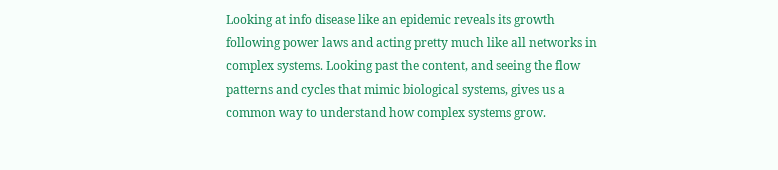Looking at info disease like an epidemic reveals its growth following power laws and acting pretty much like all networks in complex systems. Looking past the content, and seeing the flow patterns and cycles that mimic biological systems, gives us a common way to understand how complex systems grow.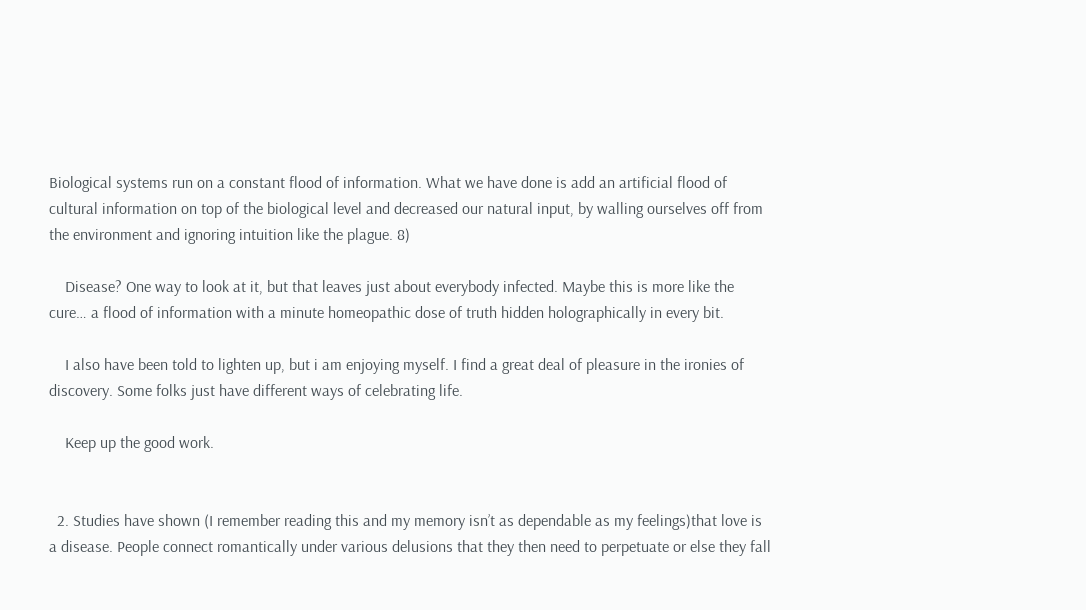Biological systems run on a constant flood of information. What we have done is add an artificial flood of cultural information on top of the biological level and decreased our natural input, by walling ourselves off from the environment and ignoring intuition like the plague. 8)

    Disease? One way to look at it, but that leaves just about everybody infected. Maybe this is more like the cure… a flood of information with a minute homeopathic dose of truth hidden holographically in every bit.

    I also have been told to lighten up, but i am enjoying myself. I find a great deal of pleasure in the ironies of discovery. Some folks just have different ways of celebrating life.

    Keep up the good work.


  2. Studies have shown (I remember reading this and my memory isn’t as dependable as my feelings)that love is a disease. People connect romantically under various delusions that they then need to perpetuate or else they fall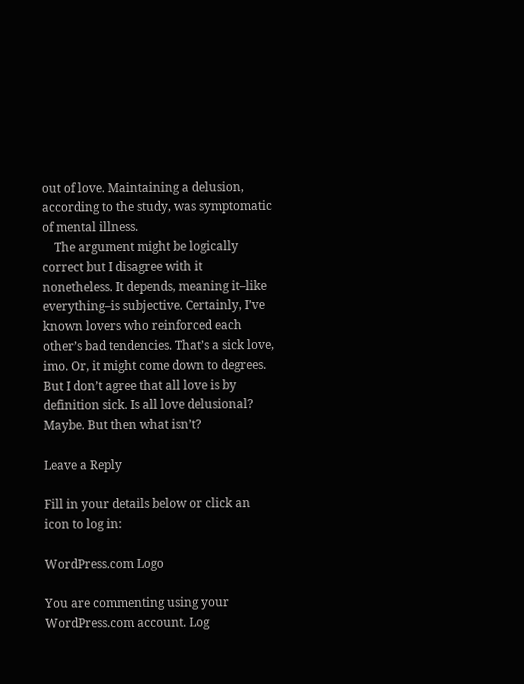out of love. Maintaining a delusion, according to the study, was symptomatic of mental illness.
    The argument might be logically correct but I disagree with it nonetheless. It depends, meaning it–like everything–is subjective. Certainly, I’ve known lovers who reinforced each other’s bad tendencies. That’s a sick love, imo. Or, it might come down to degrees. But I don’t agree that all love is by definition sick. Is all love delusional? Maybe. But then what isn’t?

Leave a Reply

Fill in your details below or click an icon to log in:

WordPress.com Logo

You are commenting using your WordPress.com account. Log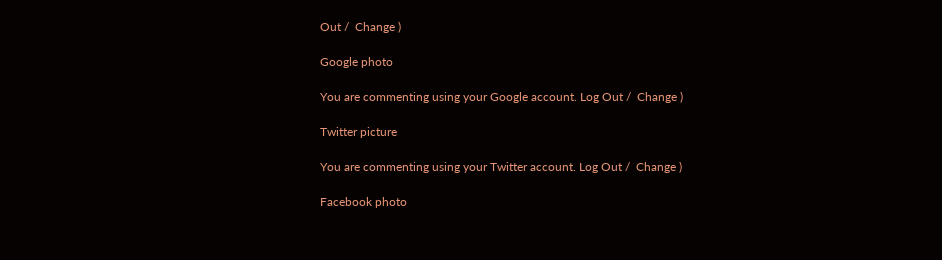Out /  Change )

Google photo

You are commenting using your Google account. Log Out /  Change )

Twitter picture

You are commenting using your Twitter account. Log Out /  Change )

Facebook photo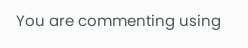You are commenting using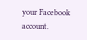your Facebook account.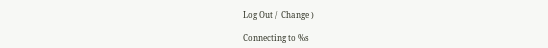Log Out /  Change )

Connecting to %s